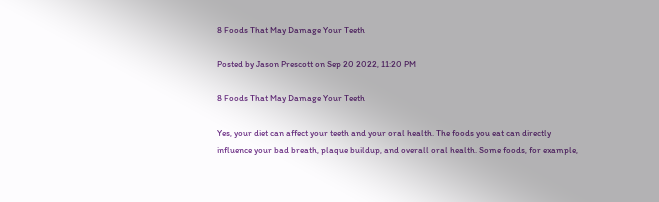8 Foods That May Damage Your Teeth

Posted by Jason Prescott on Sep 20 2022, 11:20 PM

8 Foods That May Damage Your Teeth

Yes, your diet can affect your teeth and your oral health. The foods you eat can directly influence your bad breath, plaque buildup, and overall oral health. Some foods, for example,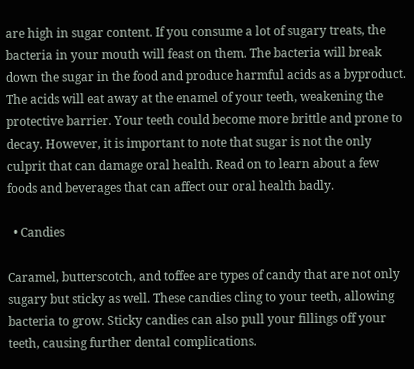are high in sugar content. If you consume a lot of sugary treats, the bacteria in your mouth will feast on them. The bacteria will break down the sugar in the food and produce harmful acids as a byproduct. The acids will eat away at the enamel of your teeth, weakening the protective barrier. Your teeth could become more brittle and prone to decay. However, it is important to note that sugar is not the only culprit that can damage oral health. Read on to learn about a few foods and beverages that can affect our oral health badly.

  • Candies

Caramel, butterscotch, and toffee are types of candy that are not only sugary but sticky as well. These candies cling to your teeth, allowing bacteria to grow. Sticky candies can also pull your fillings off your teeth, causing further dental complications.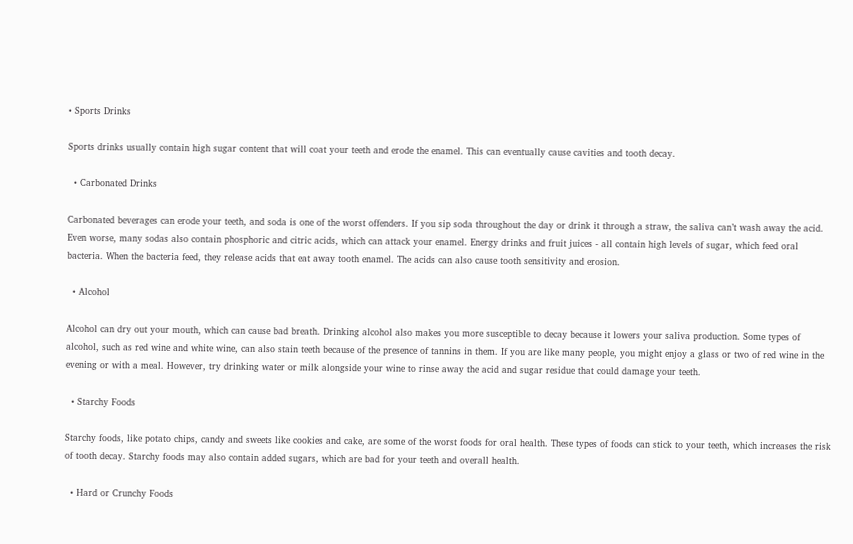• Sports Drinks

Sports drinks usually contain high sugar content that will coat your teeth and erode the enamel. This can eventually cause cavities and tooth decay.

  • Carbonated Drinks

Carbonated beverages can erode your teeth, and soda is one of the worst offenders. If you sip soda throughout the day or drink it through a straw, the saliva can’t wash away the acid. Even worse, many sodas also contain phosphoric and citric acids, which can attack your enamel. Energy drinks and fruit juices - all contain high levels of sugar, which feed oral bacteria. When the bacteria feed, they release acids that eat away tooth enamel. The acids can also cause tooth sensitivity and erosion.

  • Alcohol

Alcohol can dry out your mouth, which can cause bad breath. Drinking alcohol also makes you more susceptible to decay because it lowers your saliva production. Some types of alcohol, such as red wine and white wine, can also stain teeth because of the presence of tannins in them. If you are like many people, you might enjoy a glass or two of red wine in the evening or with a meal. However, try drinking water or milk alongside your wine to rinse away the acid and sugar residue that could damage your teeth.

  • Starchy Foods

Starchy foods, like potato chips, candy and sweets like cookies and cake, are some of the worst foods for oral health. These types of foods can stick to your teeth, which increases the risk of tooth decay. Starchy foods may also contain added sugars, which are bad for your teeth and overall health.

  • Hard or Crunchy Foods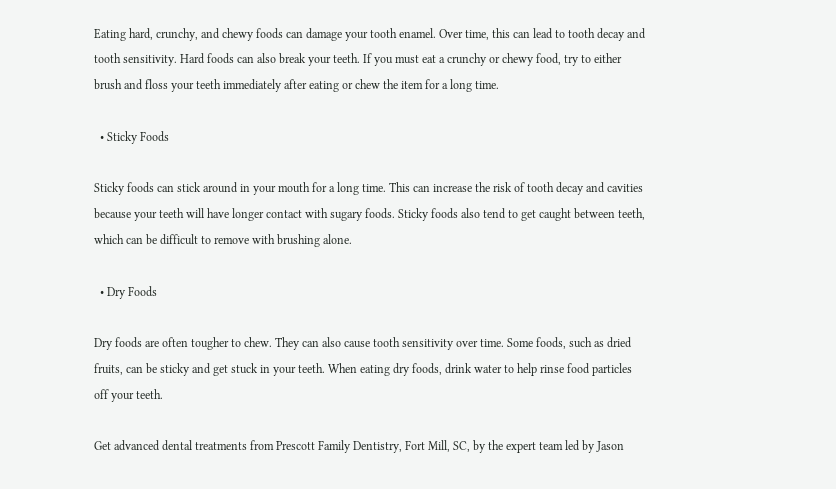Eating hard, crunchy, and chewy foods can damage your tooth enamel. Over time, this can lead to tooth decay and tooth sensitivity. Hard foods can also break your teeth. If you must eat a crunchy or chewy food, try to either brush and floss your teeth immediately after eating or chew the item for a long time.

  • Sticky Foods

Sticky foods can stick around in your mouth for a long time. This can increase the risk of tooth decay and cavities because your teeth will have longer contact with sugary foods. Sticky foods also tend to get caught between teeth, which can be difficult to remove with brushing alone.

  • Dry Foods

Dry foods are often tougher to chew. They can also cause tooth sensitivity over time. Some foods, such as dried fruits, can be sticky and get stuck in your teeth. When eating dry foods, drink water to help rinse food particles off your teeth.

Get advanced dental treatments from Prescott Family Dentistry, Fort Mill, SC, by the expert team led by Jason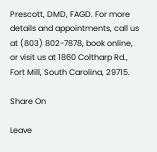Prescott, DMD, FAGD. For more details and appointments, call us at (803) 802-7878, book online, or visit us at 1860 Coltharp Rd., Fort Mill, South Carolina, 29715.

Share On

Leave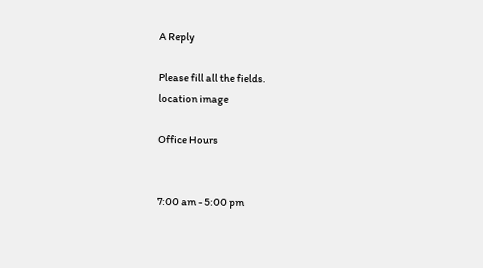A Reply

Please fill all the fields.
location image

Office Hours


7:00 am - 5:00 pm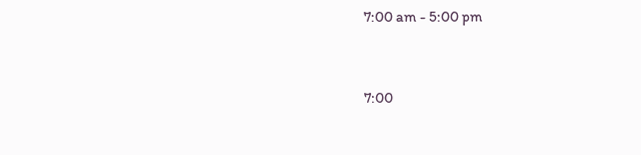7:00 am - 5:00 pm


7:00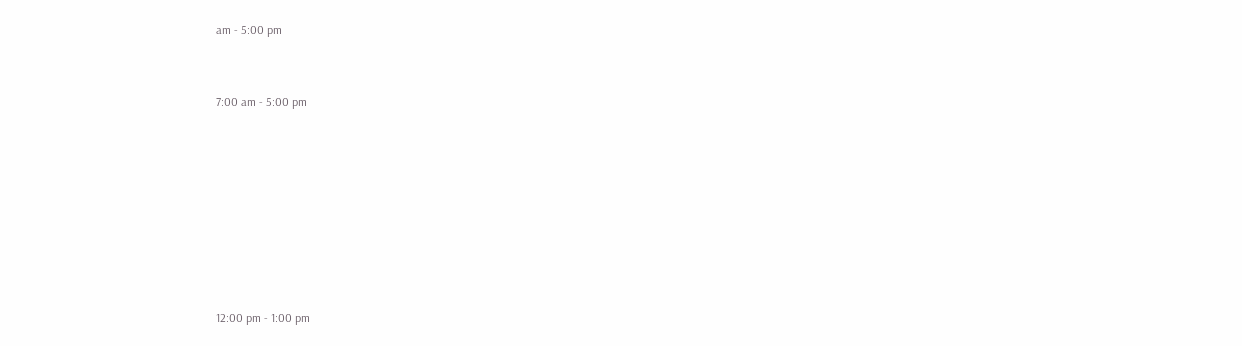am - 5:00 pm


7:00 am - 5:00 pm








12:00 pm - 1:00 pm